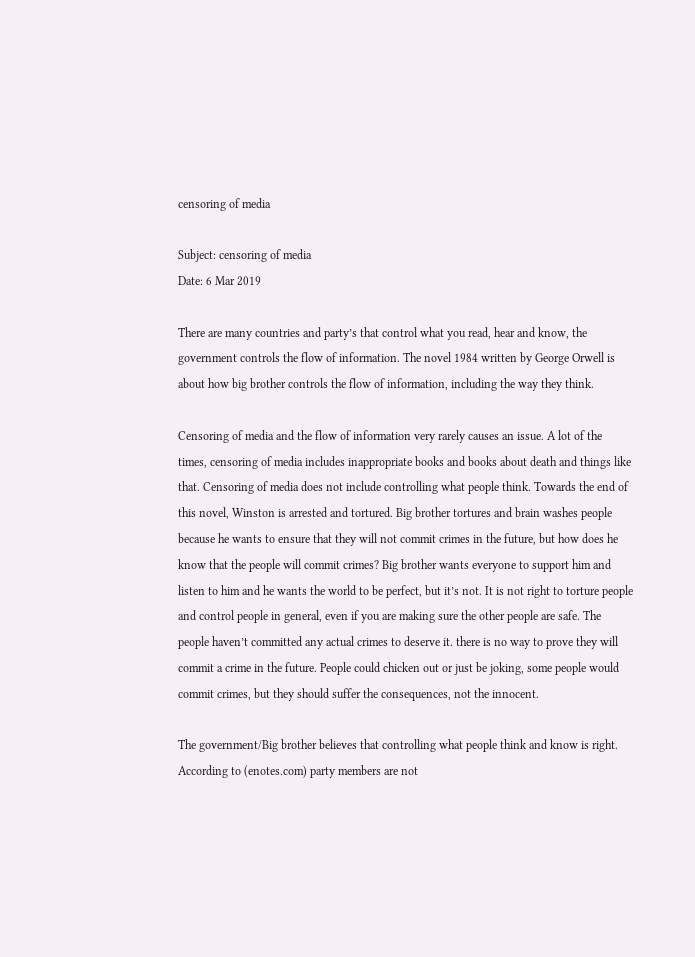censoring of media

Subject: censoring of media
Date: 6 Mar 2019

There are many countries and party’s that control what you read, hear and know, the government controls the flow of information. The novel 1984 written by George Orwell is about how big brother controls the flow of information, including the way they think.

Censoring of media and the flow of information very rarely causes an issue. A lot of the times, censoring of media includes inappropriate books and books about death and things like that. Censoring of media does not include controlling what people think. Towards the end of this novel, Winston is arrested and tortured. Big brother tortures and brain washes people because he wants to ensure that they will not commit crimes in the future, but how does he know that the people will commit crimes? Big brother wants everyone to support him and listen to him and he wants the world to be perfect, but it’s not. It is not right to torture people and control people in general, even if you are making sure the other people are safe. The people haven’t committed any actual crimes to deserve it. there is no way to prove they will commit a crime in the future. People could chicken out or just be joking, some people would commit crimes, but they should suffer the consequences, not the innocent.

The government/Big brother believes that controlling what people think and know is right. According to (enotes.com) party members are not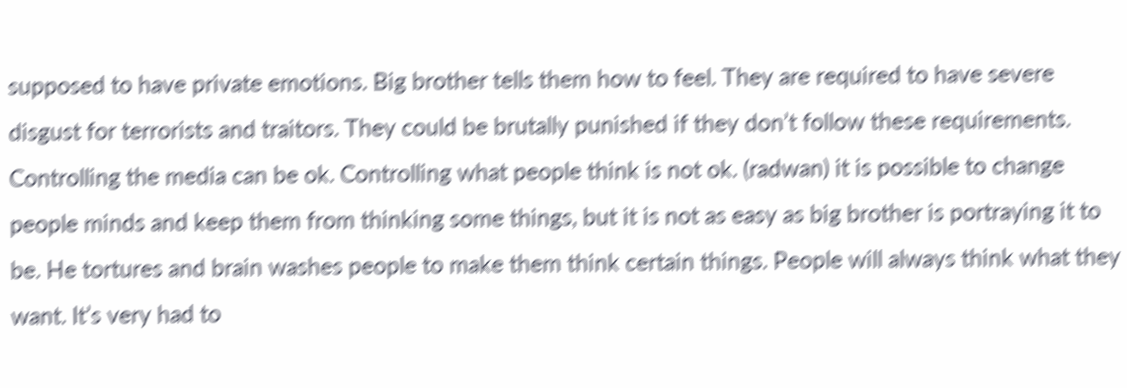supposed to have private emotions. Big brother tells them how to feel. They are required to have severe disgust for terrorists and traitors. They could be brutally punished if they don’t follow these requirements. Controlling the media can be ok. Controlling what people think is not ok. (radwan) it is possible to change people minds and keep them from thinking some things, but it is not as easy as big brother is portraying it to be. He tortures and brain washes people to make them think certain things. People will always think what they want. It’s very had to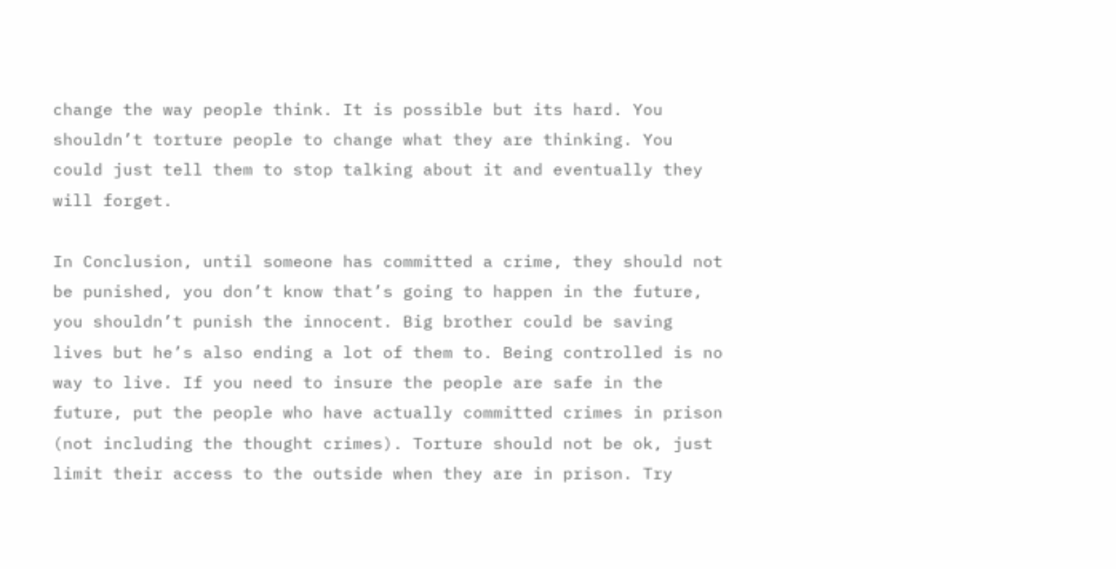change the way people think. It is possible but its hard. You shouldn’t torture people to change what they are thinking. You could just tell them to stop talking about it and eventually they will forget.

In Conclusion, until someone has committed a crime, they should not be punished, you don’t know that’s going to happen in the future, you shouldn’t punish the innocent. Big brother could be saving lives but he’s also ending a lot of them to. Being controlled is no way to live. If you need to insure the people are safe in the future, put the people who have actually committed crimes in prison (not including the thought crimes). Torture should not be ok, just limit their access to the outside when they are in prison. Try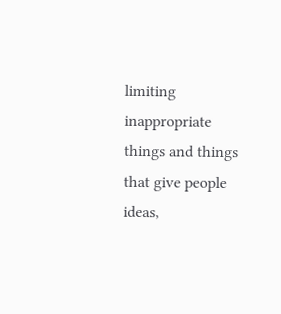limiting inappropriate things and things that give people ideas,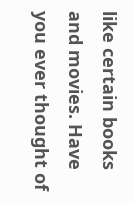like certain books and movies. Have you ever thought of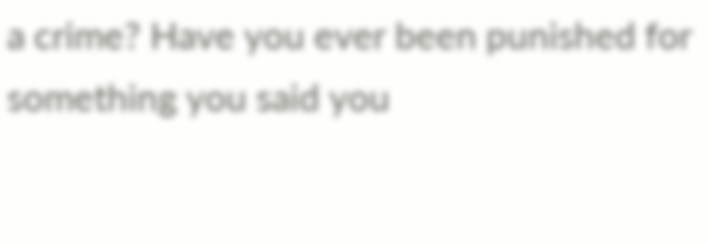a crime? Have you ever been punished for something you said you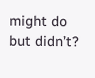might do but didn’t?